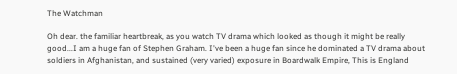The Watchman

Oh dear. the familiar heartbreak, as you watch TV drama which looked as though it might be really good...I am a huge fan of Stephen Graham. I've been a huge fan since he dominated a TV drama about soldiers in Afghanistan, and sustained (very varied) exposure in Boardwalk Empire, This is England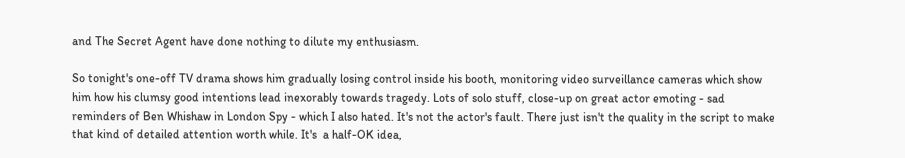and The Secret Agent have done nothing to dilute my enthusiasm.

So tonight's one-off TV drama shows him gradually losing control inside his booth, monitoring video surveillance cameras which show him how his clumsy good intentions lead inexorably towards tragedy. Lots of solo stuff, close-up on great actor emoting - sad reminders of Ben Whishaw in London Spy - which I also hated. It's not the actor's fault. There just isn't the quality in the script to make that kind of detailed attention worth while. It's  a half-OK idea,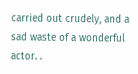carried out crudely, and a sad waste of a wonderful actor. .